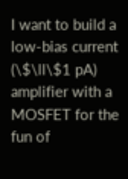I want to build a low-bias current (\$\ll\$1 pA) amplifier with a MOSFET for the fun of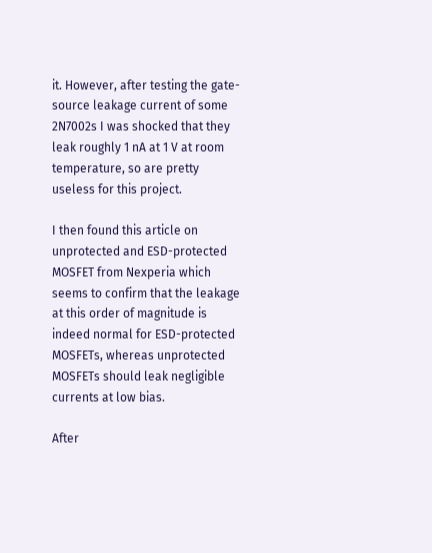it. However, after testing the gate-source leakage current of some 2N7002s I was shocked that they leak roughly 1 nA at 1 V at room temperature, so are pretty useless for this project.

I then found this article on unprotected and ESD-protected MOSFET from Nexperia which seems to confirm that the leakage at this order of magnitude is indeed normal for ESD-protected MOSFETs, whereas unprotected MOSFETs should leak negligible currents at low bias.

After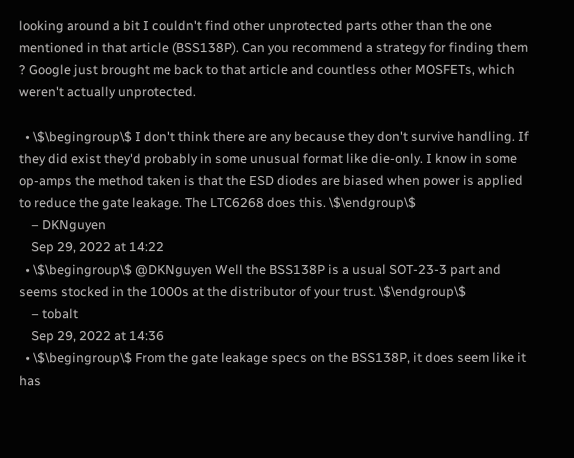looking around a bit I couldn't find other unprotected parts other than the one mentioned in that article (BSS138P). Can you recommend a strategy for finding them ? Google just brought me back to that article and countless other MOSFETs, which weren't actually unprotected.

  • \$\begingroup\$ I don't think there are any because they don't survive handling. If they did exist they'd probably in some unusual format like die-only. I know in some op-amps the method taken is that the ESD diodes are biased when power is applied to reduce the gate leakage. The LTC6268 does this. \$\endgroup\$
    – DKNguyen
    Sep 29, 2022 at 14:22
  • \$\begingroup\$ @DKNguyen Well the BSS138P is a usual SOT-23-3 part and seems stocked in the 1000s at the distributor of your trust. \$\endgroup\$
    – tobalt
    Sep 29, 2022 at 14:36
  • \$\begingroup\$ From the gate leakage specs on the BSS138P, it does seem like it has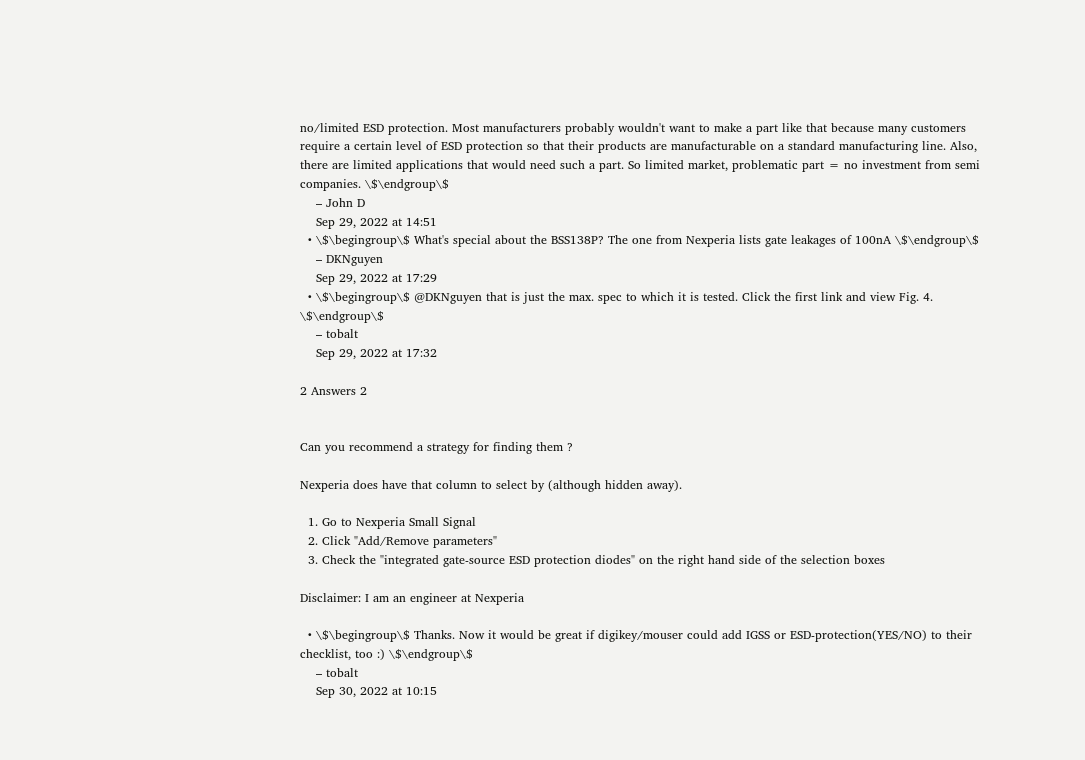no/limited ESD protection. Most manufacturers probably wouldn't want to make a part like that because many customers require a certain level of ESD protection so that their products are manufacturable on a standard manufacturing line. Also, there are limited applications that would need such a part. So limited market, problematic part = no investment from semi companies. \$\endgroup\$
    – John D
    Sep 29, 2022 at 14:51
  • \$\begingroup\$ What's special about the BSS138P? The one from Nexperia lists gate leakages of 100nA \$\endgroup\$
    – DKNguyen
    Sep 29, 2022 at 17:29
  • \$\begingroup\$ @DKNguyen that is just the max. spec to which it is tested. Click the first link and view Fig. 4. \$\endgroup\$
    – tobalt
    Sep 29, 2022 at 17:32

2 Answers 2


Can you recommend a strategy for finding them ?

Nexperia does have that column to select by (although hidden away).

  1. Go to Nexperia Small Signal
  2. Click "Add/Remove parameters"
  3. Check the "integrated gate-source ESD protection diodes" on the right hand side of the selection boxes

Disclaimer: I am an engineer at Nexperia

  • \$\begingroup\$ Thanks. Now it would be great if digikey/mouser could add IGSS or ESD-protection(YES/NO) to their checklist, too :) \$\endgroup\$
    – tobalt
    Sep 30, 2022 at 10:15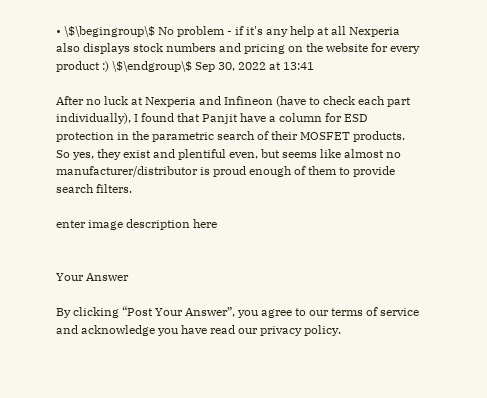• \$\begingroup\$ No problem - if it's any help at all Nexperia also displays stock numbers and pricing on the website for every product :) \$\endgroup\$ Sep 30, 2022 at 13:41

After no luck at Nexperia and Infineon (have to check each part individually), I found that Panjit have a column for ESD protection in the parametric search of their MOSFET products. So yes, they exist and plentiful even, but seems like almost no manufacturer/distributor is proud enough of them to provide search filters.

enter image description here


Your Answer

By clicking “Post Your Answer”, you agree to our terms of service and acknowledge you have read our privacy policy.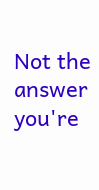Not the answer you're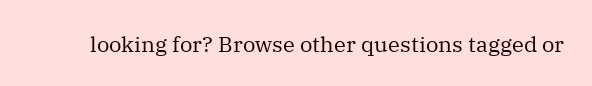looking for? Browse other questions tagged or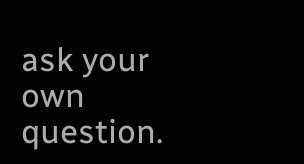ask your own question.